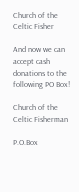Church of the Celtic Fisher

And now we can accept cash donations to the following PO Box!

Church of the Celtic Fisherman

P.O.Box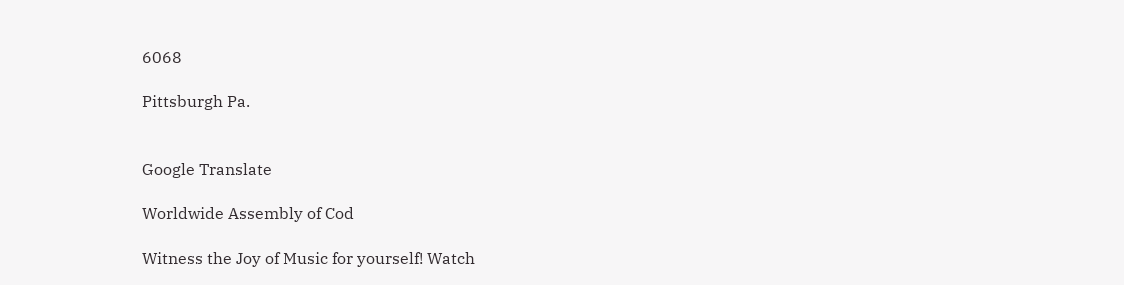6068

Pittsburgh Pa.


Google Translate

Worldwide Assembly of Cod

Witness the Joy of Music for yourself! Watch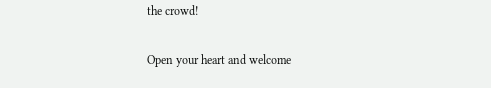the crowd!

Open your heart and welcome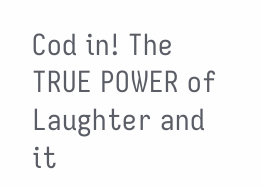Cod in! The TRUE POWER of Laughter and it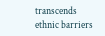transcends ethnic barriers